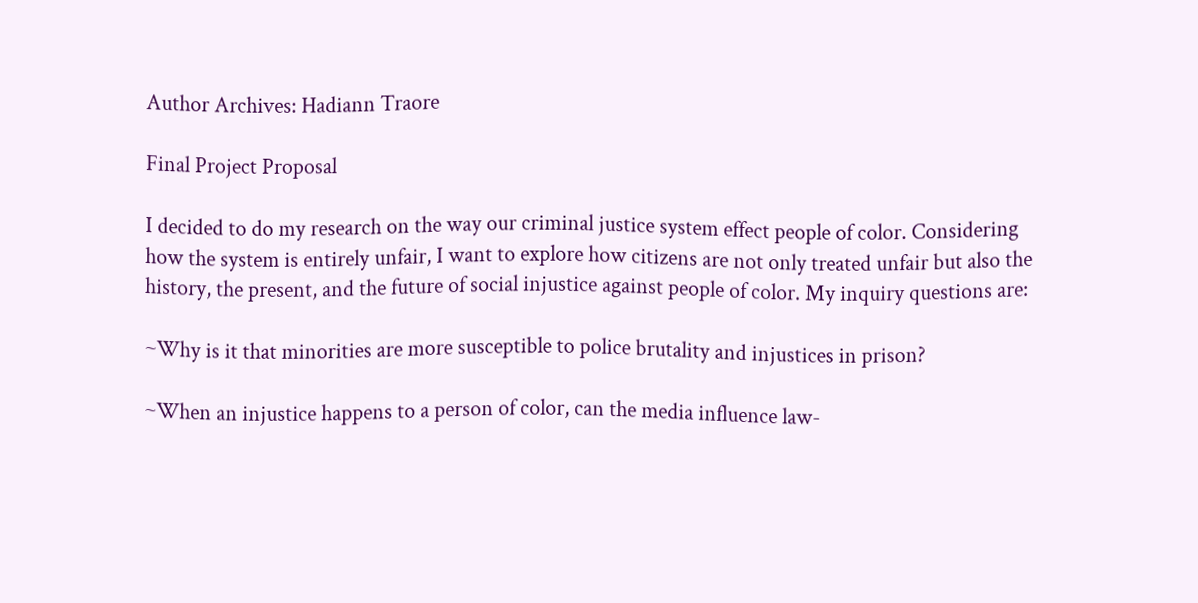Author Archives: Hadiann Traore

Final Project Proposal

I decided to do my research on the way our criminal justice system effect people of color. Considering how the system is entirely unfair, I want to explore how citizens are not only treated unfair but also the history, the present, and the future of social injustice against people of color. My inquiry questions are:

~Why is it that minorities are more susceptible to police brutality and injustices in prison?

~When an injustice happens to a person of color, can the media influence law-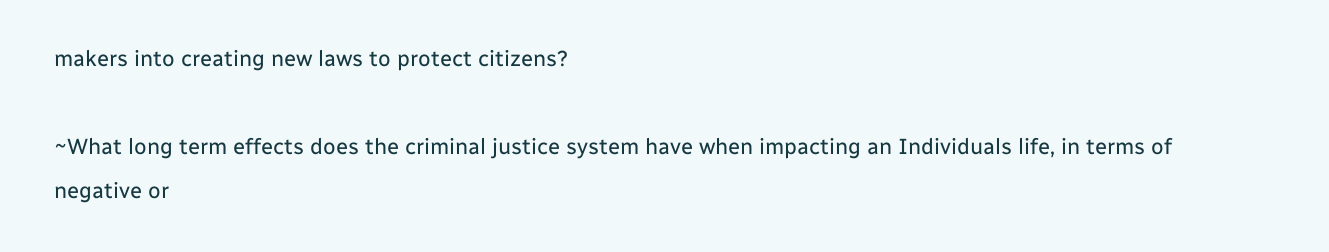makers into creating new laws to protect citizens?

~What long term effects does the criminal justice system have when impacting an Individuals life, in terms of negative or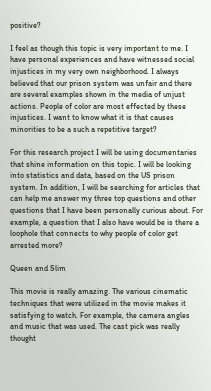positive?

I feel as though this topic is very important to me. I have personal experiences and have witnessed social injustices in my very own neighborhood. I always believed that our prison system was unfair and there are several examples shown in the media of unjust actions. People of color are most effected by these injustices. I want to know what it is that causes minorities to be a such a repetitive target?

For this research project I will be using documentaries that shine information on this topic. I will be looking into statistics and data, based on the US prison system. In addition, I will be searching for articles that can help me answer my three top questions and other questions that I have been personally curious about. For example, a question that I also have would be is there a loophole that connects to why people of color get arrested more?

Queen and Slim

This movie is really amazing. The various cinematic techniques that were utilized in the movie makes it satisfying to watch. For example, the camera angles and music that was used. The cast pick was really thought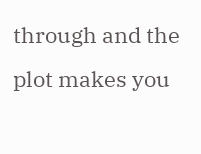through and the plot makes you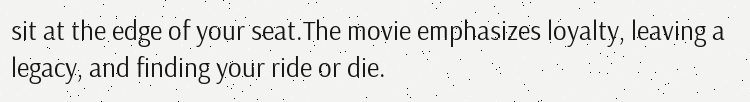sit at the edge of your seat.The movie emphasizes loyalty, leaving a legacy, and finding your ride or die.